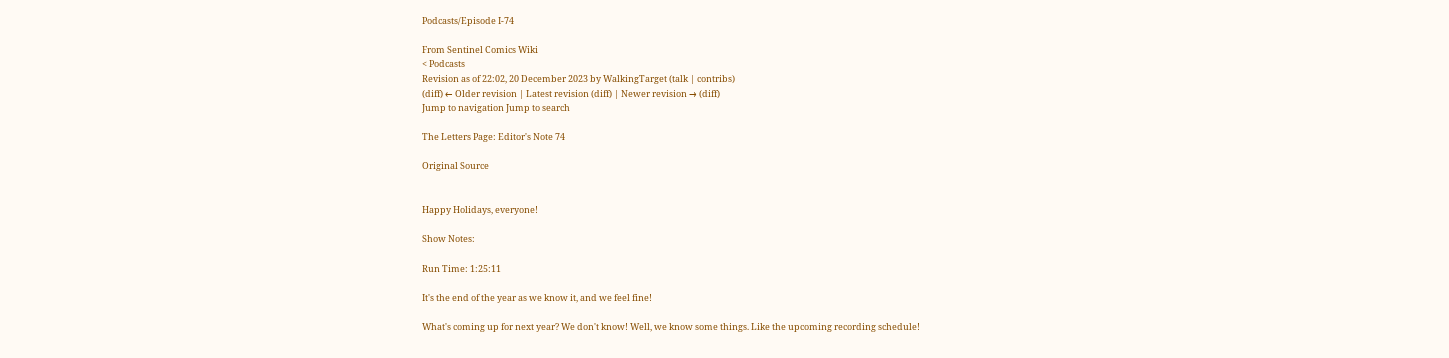Podcasts/Episode I-74

From Sentinel Comics Wiki
< Podcasts
Revision as of 22:02, 20 December 2023 by WalkingTarget (talk | contribs)
(diff) ← Older revision | Latest revision (diff) | Newer revision → (diff)
Jump to navigation Jump to search

The Letters Page: Editor's Note 74

Original Source


Happy Holidays, everyone!

Show Notes:

Run Time: 1:25:11

It's the end of the year as we know it, and we feel fine!

What's coming up for next year? We don't know! Well, we know some things. Like the upcoming recording schedule!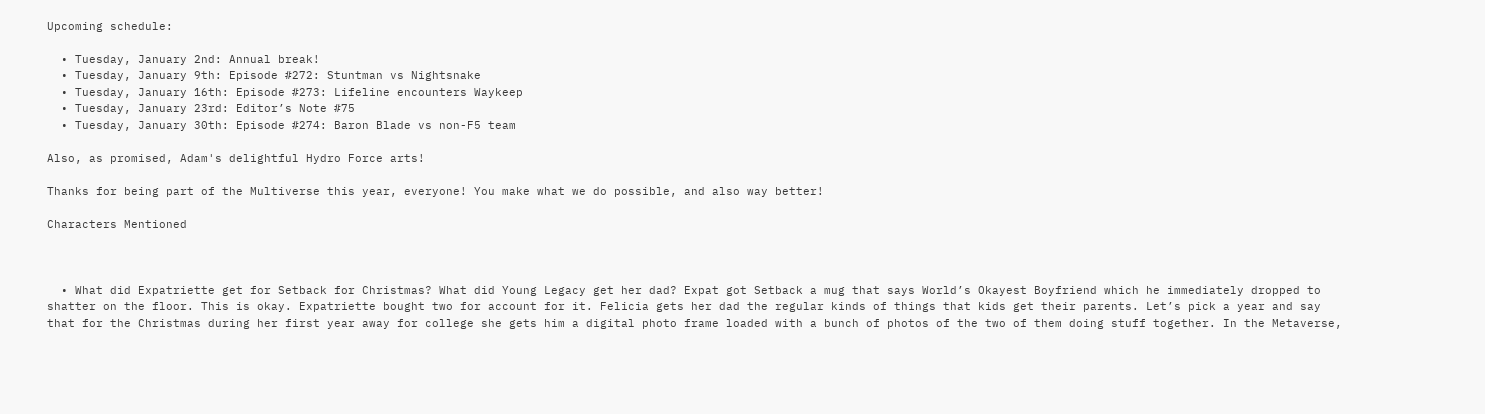Upcoming schedule:

  • Tuesday, January 2nd: Annual break!
  • Tuesday, January 9th: Episode #272: Stuntman vs Nightsnake
  • Tuesday, January 16th: Episode #273: Lifeline encounters Waykeep
  • Tuesday, January 23rd: Editor’s Note #75
  • Tuesday, January 30th: Episode #274: Baron Blade vs non-F5 team

Also, as promised, Adam's delightful Hydro Force arts!

Thanks for being part of the Multiverse this year, everyone! You make what we do possible, and also way better!

Characters Mentioned



  • What did Expatriette get for Setback for Christmas? What did Young Legacy get her dad? Expat got Setback a mug that says World’s Okayest Boyfriend which he immediately dropped to shatter on the floor. This is okay. Expatriette bought two for account for it. Felicia gets her dad the regular kinds of things that kids get their parents. Let’s pick a year and say that for the Christmas during her first year away for college she gets him a digital photo frame loaded with a bunch of photos of the two of them doing stuff together. In the Metaverse,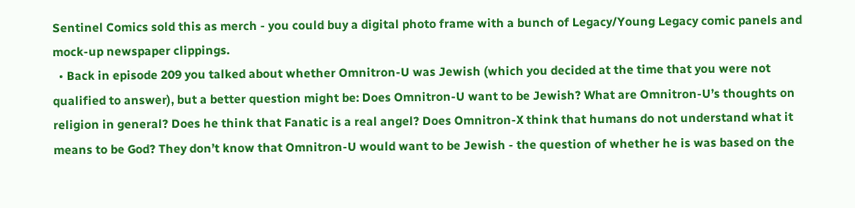Sentinel Comics sold this as merch - you could buy a digital photo frame with a bunch of Legacy/Young Legacy comic panels and mock-up newspaper clippings.
  • Back in episode 209 you talked about whether Omnitron-U was Jewish (which you decided at the time that you were not qualified to answer), but a better question might be: Does Omnitron-U want to be Jewish? What are Omnitron-U’s thoughts on religion in general? Does he think that Fanatic is a real angel? Does Omnitron-X think that humans do not understand what it means to be God? They don’t know that Omnitron-U would want to be Jewish - the question of whether he is was based on the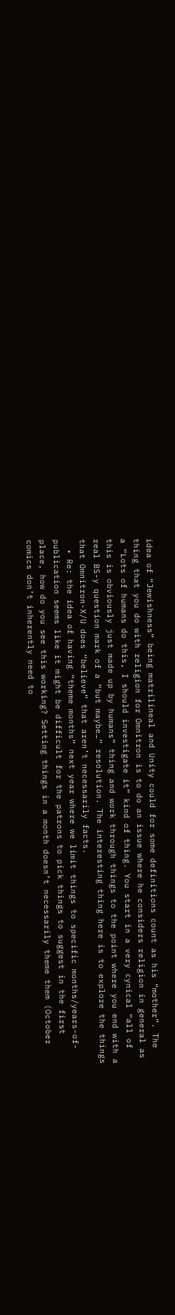idea of “Jewishness” being matrilineal and Unity could for some definitions count as his “mother”. The thing that you do with religion for Omnitron is to do an issue where he considers religion in general as a “Lots of humans do this, I should investigate it” kind of thing. You start in a very cynical “all of this is obviously just made up by humans” thing and work through things to the point where you end with a real BS-y question mark of a “but maybe…” resolution. The interesting thing here is to explore the things that Omnitron-X/U does “believe” that aren’t necessarily facts.
  • Re: the idea of having “theme months” next year where we limit things to specific months/years-of-publication seems like it might be difficult for the patrons to pick things to suggest in the first place, how do you see this working? Setting things in a month doesn’t necessarily theme them (October comics don’t inherently need to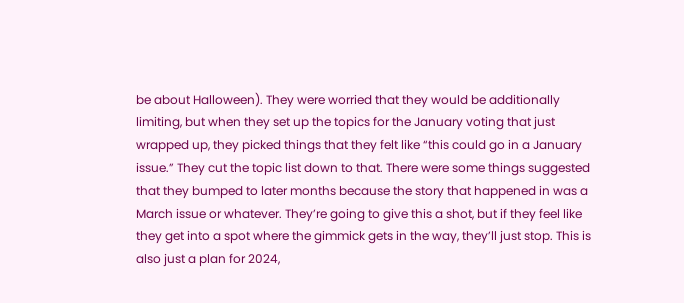be about Halloween). They were worried that they would be additionally limiting, but when they set up the topics for the January voting that just wrapped up, they picked things that they felt like “this could go in a January issue.” They cut the topic list down to that. There were some things suggested that they bumped to later months because the story that happened in was a March issue or whatever. They’re going to give this a shot, but if they feel like they get into a spot where the gimmick gets in the way, they’ll just stop. This is also just a plan for 2024,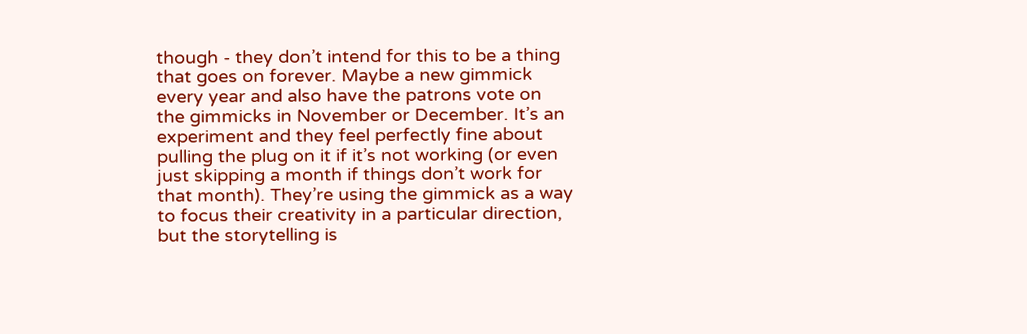though - they don’t intend for this to be a thing that goes on forever. Maybe a new gimmick every year and also have the patrons vote on the gimmicks in November or December. It’s an experiment and they feel perfectly fine about pulling the plug on it if it’s not working (or even just skipping a month if things don’t work for that month). They’re using the gimmick as a way to focus their creativity in a particular direction, but the storytelling is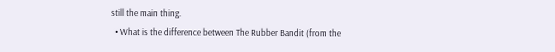still the main thing.
  • What is the difference between The Rubber Bandit (from the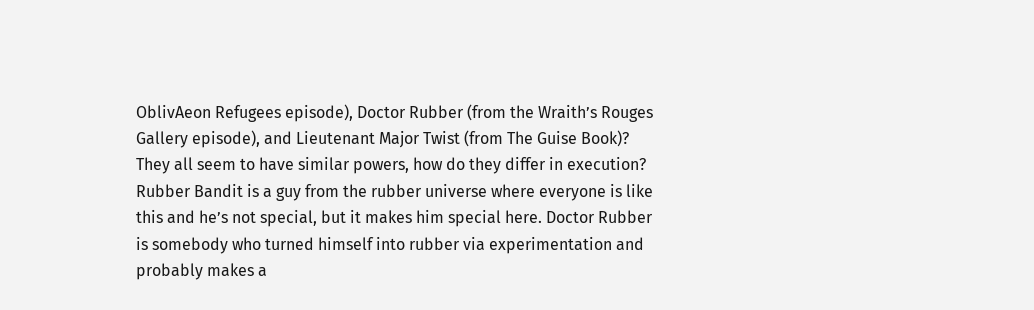OblivAeon Refugees episode), Doctor Rubber (from the Wraith’s Rouges Gallery episode), and Lieutenant Major Twist (from The Guise Book)? They all seem to have similar powers, how do they differ in execution? Rubber Bandit is a guy from the rubber universe where everyone is like this and he’s not special, but it makes him special here. Doctor Rubber is somebody who turned himself into rubber via experimentation and probably makes a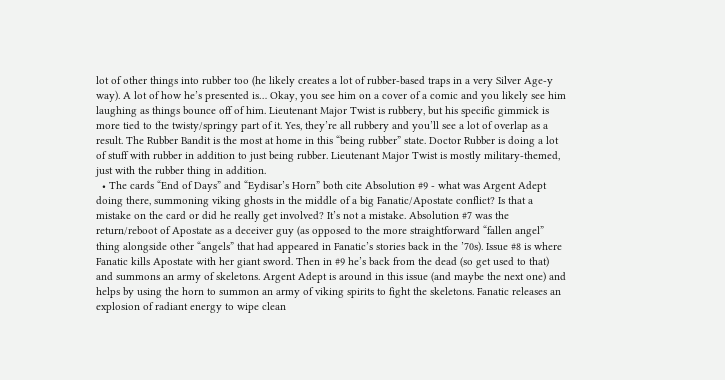lot of other things into rubber too (he likely creates a lot of rubber-based traps in a very Silver Age-y way). A lot of how he’s presented is… Okay, you see him on a cover of a comic and you likely see him laughing as things bounce off of him. Lieutenant Major Twist is rubbery, but his specific gimmick is more tied to the twisty/springy part of it. Yes, they’re all rubbery and you’ll see a lot of overlap as a result. The Rubber Bandit is the most at home in this “being rubber” state. Doctor Rubber is doing a lot of stuff with rubber in addition to just being rubber. Lieutenant Major Twist is mostly military-themed, just with the rubber thing in addition.
  • The cards “End of Days” and “Eydisar’s Horn” both cite Absolution #9 - what was Argent Adept doing there, summoning viking ghosts in the middle of a big Fanatic/Apostate conflict? Is that a mistake on the card or did he really get involved? It’s not a mistake. Absolution #7 was the return/reboot of Apostate as a deceiver guy (as opposed to the more straightforward “fallen angel” thing alongside other “angels” that had appeared in Fanatic’s stories back in the ’70s). Issue #8 is where Fanatic kills Apostate with her giant sword. Then in #9 he’s back from the dead (so get used to that) and summons an army of skeletons. Argent Adept is around in this issue (and maybe the next one) and helps by using the horn to summon an army of viking spirits to fight the skeletons. Fanatic releases an explosion of radiant energy to wipe clean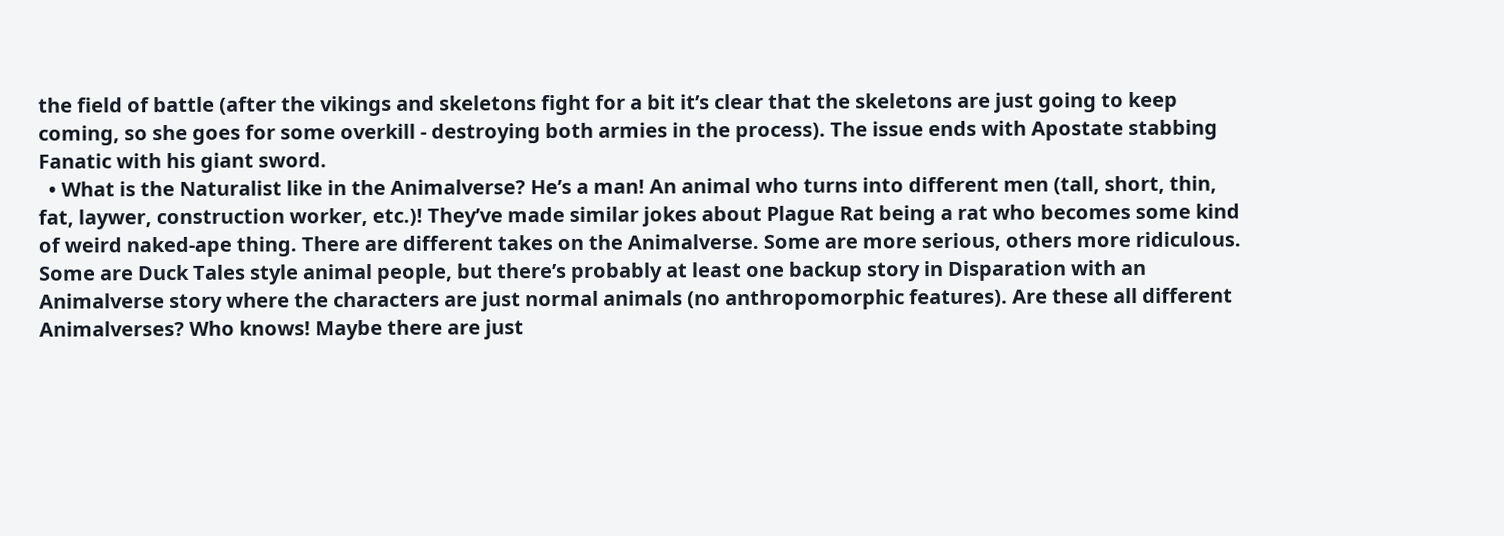the field of battle (after the vikings and skeletons fight for a bit it’s clear that the skeletons are just going to keep coming, so she goes for some overkill - destroying both armies in the process). The issue ends with Apostate stabbing Fanatic with his giant sword.
  • What is the Naturalist like in the Animalverse? He’s a man! An animal who turns into different men (tall, short, thin, fat, laywer, construction worker, etc.)! They’ve made similar jokes about Plague Rat being a rat who becomes some kind of weird naked-ape thing. There are different takes on the Animalverse. Some are more serious, others more ridiculous. Some are Duck Tales style animal people, but there’s probably at least one backup story in Disparation with an Animalverse story where the characters are just normal animals (no anthropomorphic features). Are these all different Animalverses? Who knows! Maybe there are just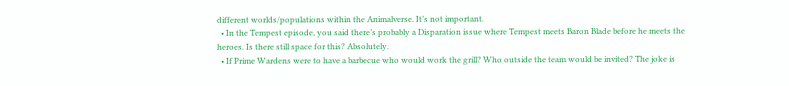different worlds/populations within the Animalverse. It’s not important.
  • In the Tempest episode, you said there’s probably a Disparation issue where Tempest meets Baron Blade before he meets the heroes. Is there still space for this? Absolutely.
  • If Prime Wardens were to have a barbecue who would work the grill? Who outside the team would be invited? The joke is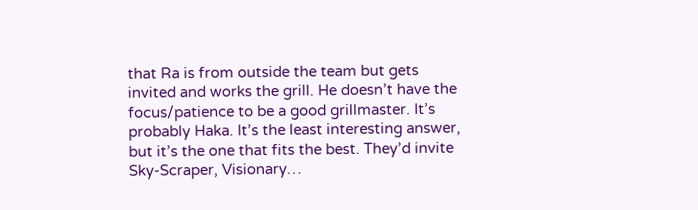that Ra is from outside the team but gets invited and works the grill. He doesn’t have the focus/patience to be a good grillmaster. It’s probably Haka. It’s the least interesting answer, but it’s the one that fits the best. They’d invite Sky-Scraper, Visionary…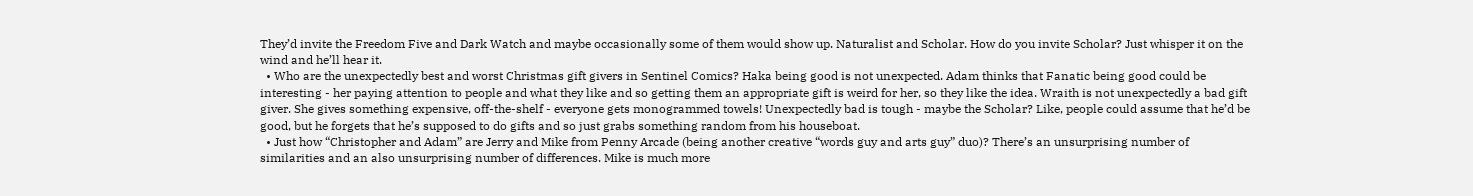They’d invite the Freedom Five and Dark Watch and maybe occasionally some of them would show up. Naturalist and Scholar. How do you invite Scholar? Just whisper it on the wind and he’ll hear it.
  • Who are the unexpectedly best and worst Christmas gift givers in Sentinel Comics? Haka being good is not unexpected. Adam thinks that Fanatic being good could be interesting - her paying attention to people and what they like and so getting them an appropriate gift is weird for her, so they like the idea. Wraith is not unexpectedly a bad gift giver. She gives something expensive, off-the-shelf - everyone gets monogrammed towels! Unexpectedly bad is tough - maybe the Scholar? Like, people could assume that he’d be good, but he forgets that he’s supposed to do gifts and so just grabs something random from his houseboat.
  • Just how “Christopher and Adam” are Jerry and Mike from Penny Arcade (being another creative “words guy and arts guy” duo)? There’s an unsurprising number of similarities and an also unsurprising number of differences. Mike is much more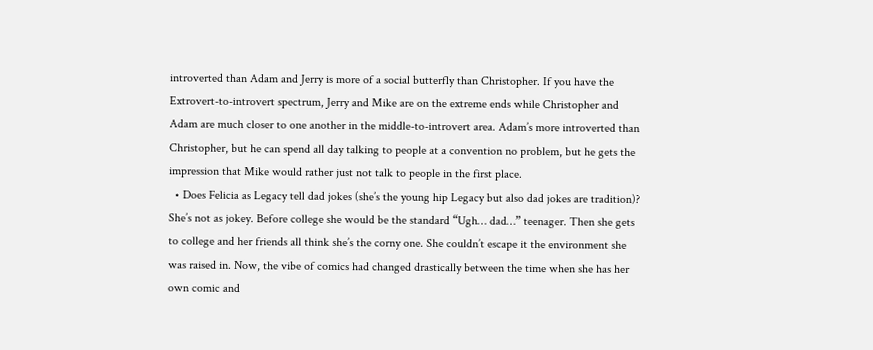introverted than Adam and Jerry is more of a social butterfly than Christopher. If you have the Extrovert-to-introvert spectrum, Jerry and Mike are on the extreme ends while Christopher and Adam are much closer to one another in the middle-to-introvert area. Adam’s more introverted than Christopher, but he can spend all day talking to people at a convention no problem, but he gets the impression that Mike would rather just not talk to people in the first place.
  • Does Felicia as Legacy tell dad jokes (she’s the young hip Legacy but also dad jokes are tradition)? She’s not as jokey. Before college she would be the standard “Ugh… dad…” teenager. Then she gets to college and her friends all think she’s the corny one. She couldn’t escape it the environment she was raised in. Now, the vibe of comics had changed drastically between the time when she has her own comic and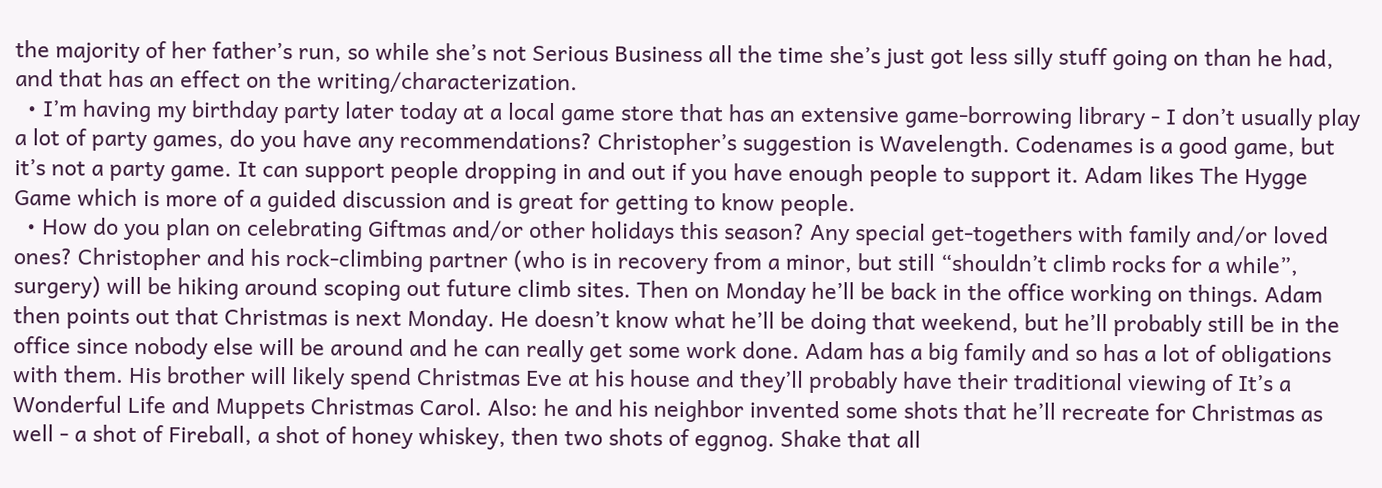the majority of her father’s run, so while she’s not Serious Business all the time she’s just got less silly stuff going on than he had, and that has an effect on the writing/characterization.
  • I’m having my birthday party later today at a local game store that has an extensive game-borrowing library - I don’t usually play a lot of party games, do you have any recommendations? Christopher’s suggestion is Wavelength. Codenames is a good game, but it’s not a party game. It can support people dropping in and out if you have enough people to support it. Adam likes The Hygge Game which is more of a guided discussion and is great for getting to know people.
  • How do you plan on celebrating Giftmas and/or other holidays this season? Any special get-togethers with family and/or loved ones? Christopher and his rock-climbing partner (who is in recovery from a minor, but still “shouldn’t climb rocks for a while”, surgery) will be hiking around scoping out future climb sites. Then on Monday he’ll be back in the office working on things. Adam then points out that Christmas is next Monday. He doesn’t know what he’ll be doing that weekend, but he’ll probably still be in the office since nobody else will be around and he can really get some work done. Adam has a big family and so has a lot of obligations with them. His brother will likely spend Christmas Eve at his house and they’ll probably have their traditional viewing of It’s a Wonderful Life and Muppets Christmas Carol. Also: he and his neighbor invented some shots that he’ll recreate for Christmas as well - a shot of Fireball, a shot of honey whiskey, then two shots of eggnog. Shake that all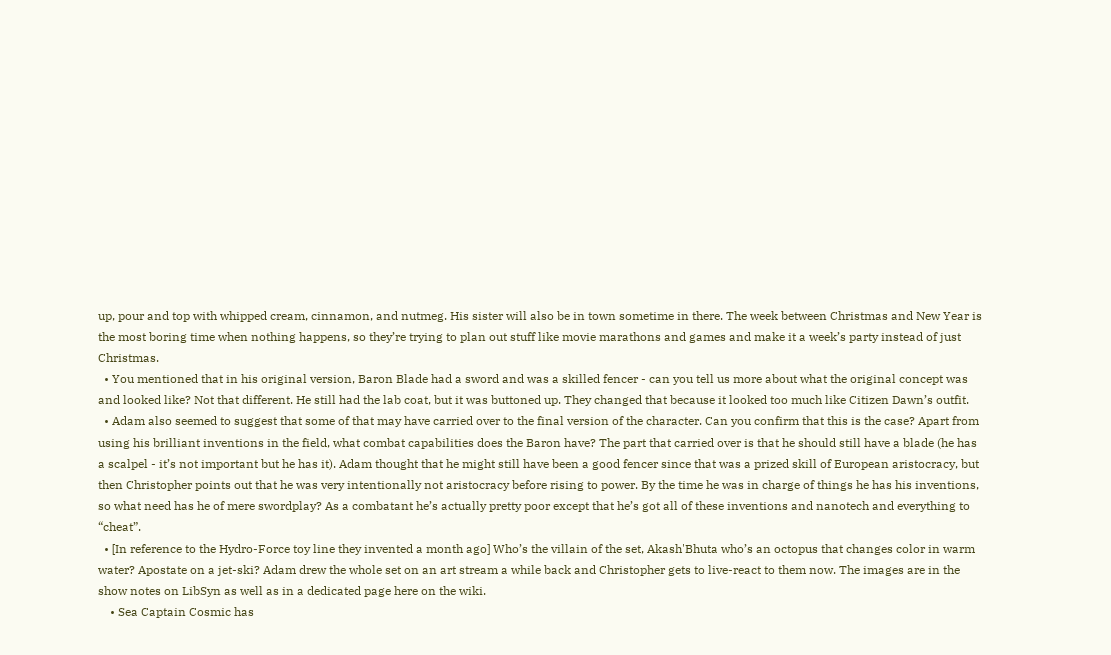up, pour and top with whipped cream, cinnamon, and nutmeg. His sister will also be in town sometime in there. The week between Christmas and New Year is the most boring time when nothing happens, so they’re trying to plan out stuff like movie marathons and games and make it a week’s party instead of just Christmas.
  • You mentioned that in his original version, Baron Blade had a sword and was a skilled fencer - can you tell us more about what the original concept was and looked like? Not that different. He still had the lab coat, but it was buttoned up. They changed that because it looked too much like Citizen Dawn’s outfit.
  • Adam also seemed to suggest that some of that may have carried over to the final version of the character. Can you confirm that this is the case? Apart from using his brilliant inventions in the field, what combat capabilities does the Baron have? The part that carried over is that he should still have a blade (he has a scalpel - it’s not important but he has it). Adam thought that he might still have been a good fencer since that was a prized skill of European aristocracy, but then Christopher points out that he was very intentionally not aristocracy before rising to power. By the time he was in charge of things he has his inventions, so what need has he of mere swordplay? As a combatant he’s actually pretty poor except that he’s got all of these inventions and nanotech and everything to “cheat”.
  • [In reference to the Hydro-Force toy line they invented a month ago] Who’s the villain of the set, Akash'Bhuta who’s an octopus that changes color in warm water? Apostate on a jet-ski? Adam drew the whole set on an art stream a while back and Christopher gets to live-react to them now. The images are in the show notes on LibSyn as well as in a dedicated page here on the wiki.
    • Sea Captain Cosmic has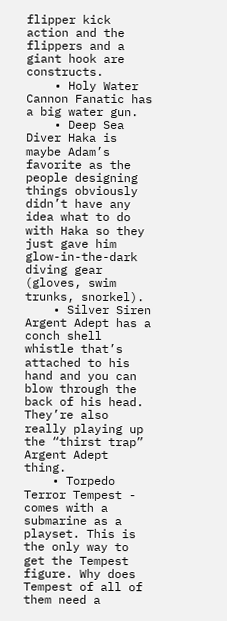flipper kick action and the flippers and a giant hook are constructs.
    • Holy Water Cannon Fanatic has a big water gun.
    • Deep Sea Diver Haka is maybe Adam’s favorite as the people designing things obviously didn’t have any idea what to do with Haka so they just gave him glow-in-the-dark diving gear (gloves, swim trunks, snorkel).
    • Silver Siren Argent Adept has a conch shell whistle that’s attached to his hand and you can blow through the back of his head. They’re also really playing up the “thirst trap” Argent Adept thing.
    • Torpedo Terror Tempest - comes with a submarine as a playset. This is the only way to get the Tempest figure. Why does Tempest of all of them need a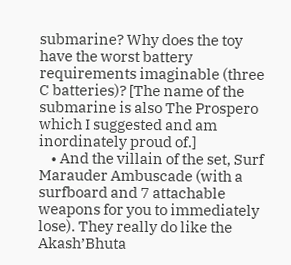submarine? Why does the toy have the worst battery requirements imaginable (three C batteries)? [The name of the submarine is also The Prospero which I suggested and am inordinately proud of.]
    • And the villain of the set, Surf Marauder Ambuscade (with a surfboard and 7 attachable weapons for you to immediately lose). They really do like the Akash’Bhuta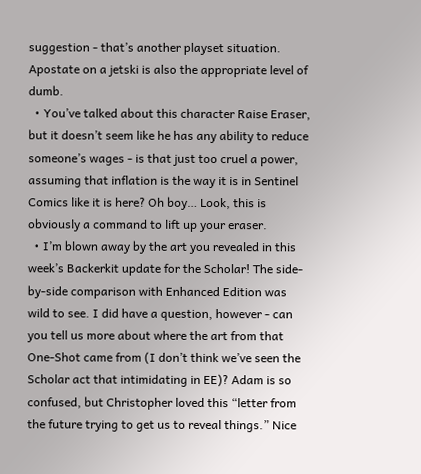suggestion - that’s another playset situation. Apostate on a jetski is also the appropriate level of dumb.
  • You’ve talked about this character Raise Eraser, but it doesn’t seem like he has any ability to reduce someone’s wages - is that just too cruel a power, assuming that inflation is the way it is in Sentinel Comics like it is here? Oh boy… Look, this is obviously a command to lift up your eraser.
  • I’m blown away by the art you revealed in this week’s Backerkit update for the Scholar! The side-by-side comparison with Enhanced Edition was wild to see. I did have a question, however - can you tell us more about where the art from that One-Shot came from (I don’t think we’ve seen the Scholar act that intimidating in EE)? Adam is so confused, but Christopher loved this “letter from the future trying to get us to reveal things.” Nice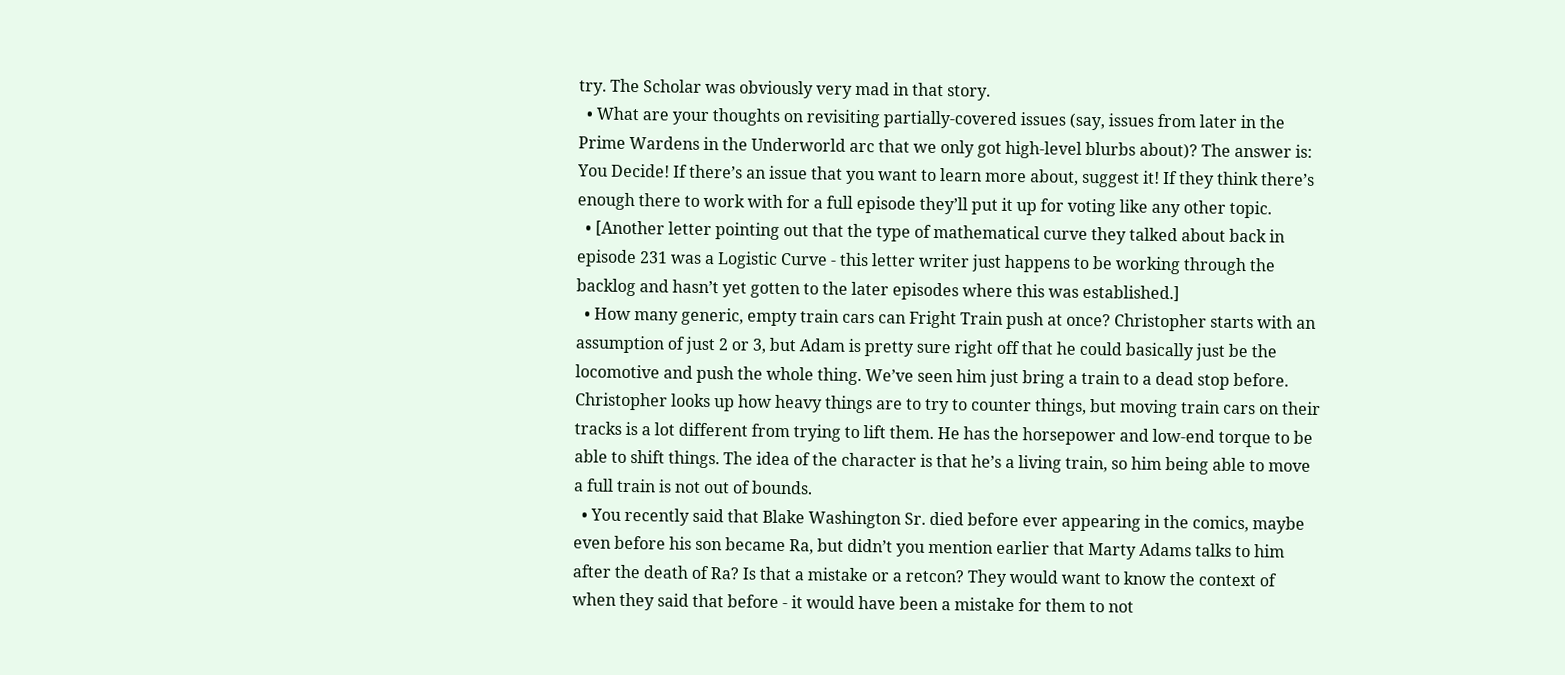try. The Scholar was obviously very mad in that story.
  • What are your thoughts on revisiting partially-covered issues (say, issues from later in the Prime Wardens in the Underworld arc that we only got high-level blurbs about)? The answer is: You Decide! If there’s an issue that you want to learn more about, suggest it! If they think there’s enough there to work with for a full episode they’ll put it up for voting like any other topic.
  • [Another letter pointing out that the type of mathematical curve they talked about back in episode 231 was a Logistic Curve - this letter writer just happens to be working through the backlog and hasn’t yet gotten to the later episodes where this was established.]
  • How many generic, empty train cars can Fright Train push at once? Christopher starts with an assumption of just 2 or 3, but Adam is pretty sure right off that he could basically just be the locomotive and push the whole thing. We’ve seen him just bring a train to a dead stop before. Christopher looks up how heavy things are to try to counter things, but moving train cars on their tracks is a lot different from trying to lift them. He has the horsepower and low-end torque to be able to shift things. The idea of the character is that he’s a living train, so him being able to move a full train is not out of bounds.
  • You recently said that Blake Washington Sr. died before ever appearing in the comics, maybe even before his son became Ra, but didn’t you mention earlier that Marty Adams talks to him after the death of Ra? Is that a mistake or a retcon? They would want to know the context of when they said that before - it would have been a mistake for them to not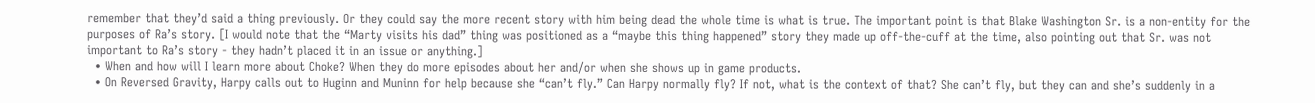remember that they’d said a thing previously. Or they could say the more recent story with him being dead the whole time is what is true. The important point is that Blake Washington Sr. is a non-entity for the purposes of Ra’s story. [I would note that the “Marty visits his dad” thing was positioned as a “maybe this thing happened” story they made up off-the-cuff at the time, also pointing out that Sr. was not important to Ra’s story - they hadn’t placed it in an issue or anything.]
  • When and how will I learn more about Choke? When they do more episodes about her and/or when she shows up in game products.
  • On Reversed Gravity, Harpy calls out to Huginn and Muninn for help because she “can’t fly.” Can Harpy normally fly? If not, what is the context of that? She can’t fly, but they can and she’s suddenly in a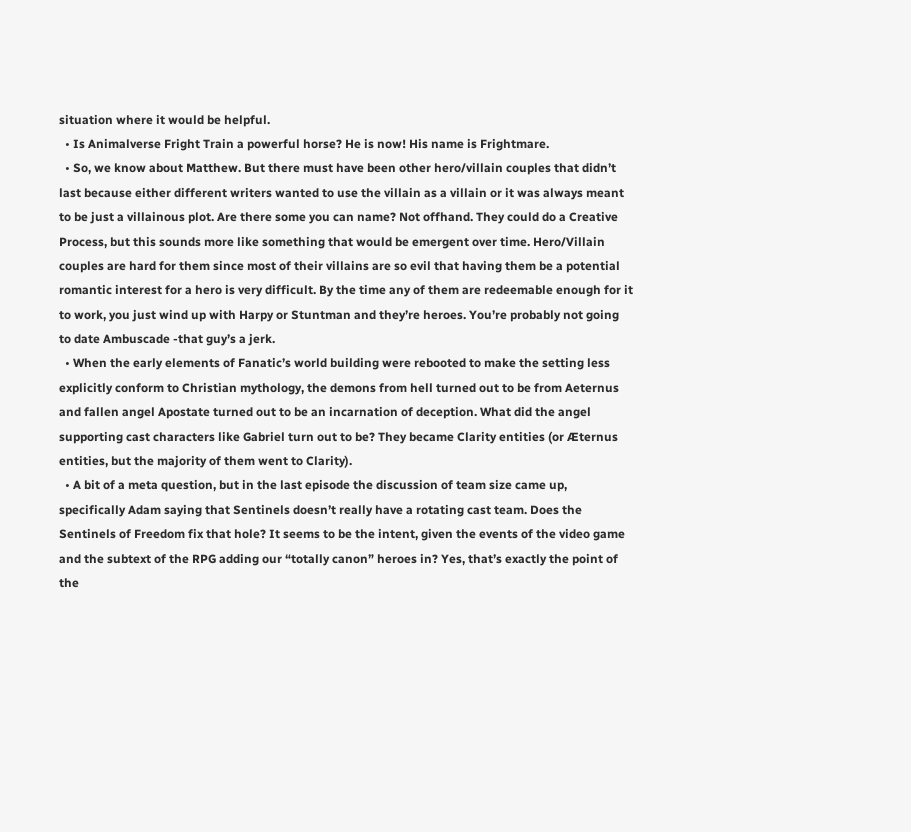situation where it would be helpful.
  • Is Animalverse Fright Train a powerful horse? He is now! His name is Frightmare.
  • So, we know about Matthew. But there must have been other hero/villain couples that didn’t last because either different writers wanted to use the villain as a villain or it was always meant to be just a villainous plot. Are there some you can name? Not offhand. They could do a Creative Process, but this sounds more like something that would be emergent over time. Hero/Villain couples are hard for them since most of their villains are so evil that having them be a potential romantic interest for a hero is very difficult. By the time any of them are redeemable enough for it to work, you just wind up with Harpy or Stuntman and they’re heroes. You’re probably not going to date Ambuscade -that guy’s a jerk.
  • When the early elements of Fanatic’s world building were rebooted to make the setting less explicitly conform to Christian mythology, the demons from hell turned out to be from Aeternus and fallen angel Apostate turned out to be an incarnation of deception. What did the angel supporting cast characters like Gabriel turn out to be? They became Clarity entities (or Æternus entities, but the majority of them went to Clarity).
  • A bit of a meta question, but in the last episode the discussion of team size came up, specifically Adam saying that Sentinels doesn’t really have a rotating cast team. Does the Sentinels of Freedom fix that hole? It seems to be the intent, given the events of the video game and the subtext of the RPG adding our “totally canon” heroes in? Yes, that’s exactly the point of the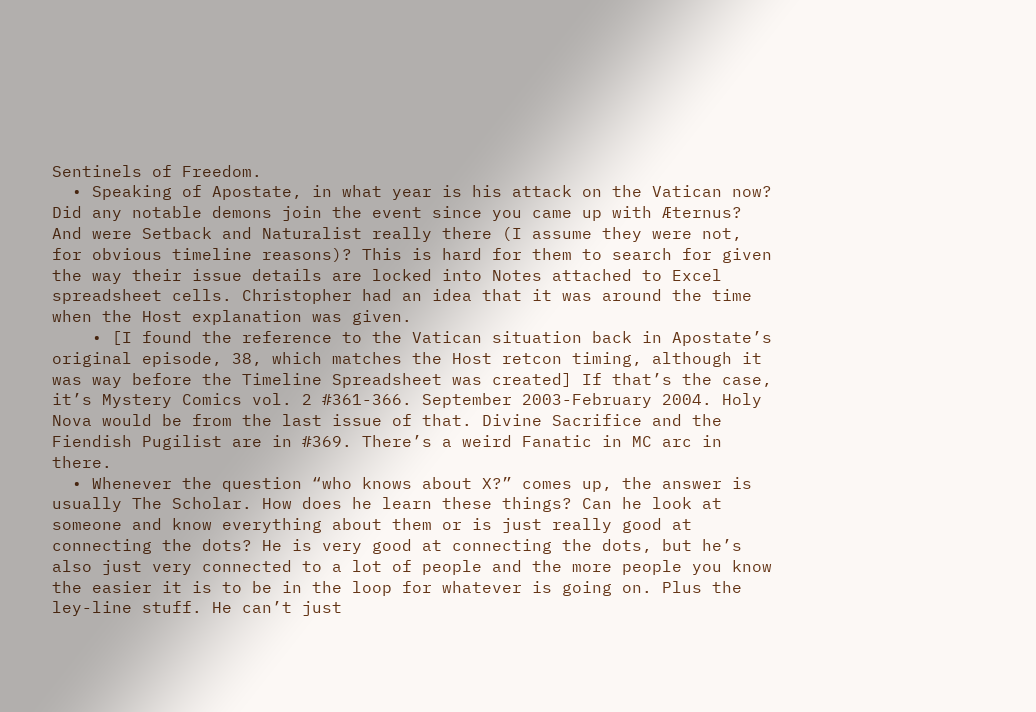Sentinels of Freedom.
  • Speaking of Apostate, in what year is his attack on the Vatican now? Did any notable demons join the event since you came up with Æternus? And were Setback and Naturalist really there (I assume they were not, for obvious timeline reasons)? This is hard for them to search for given the way their issue details are locked into Notes attached to Excel spreadsheet cells. Christopher had an idea that it was around the time when the Host explanation was given.
    • [I found the reference to the Vatican situation back in Apostate’s original episode, 38, which matches the Host retcon timing, although it was way before the Timeline Spreadsheet was created] If that’s the case, it’s Mystery Comics vol. 2 #361-366. September 2003-February 2004. Holy Nova would be from the last issue of that. Divine Sacrifice and the Fiendish Pugilist are in #369. There’s a weird Fanatic in MC arc in there.
  • Whenever the question “who knows about X?” comes up, the answer is usually The Scholar. How does he learn these things? Can he look at someone and know everything about them or is just really good at connecting the dots? He is very good at connecting the dots, but he’s also just very connected to a lot of people and the more people you know the easier it is to be in the loop for whatever is going on. Plus the ley-line stuff. He can’t just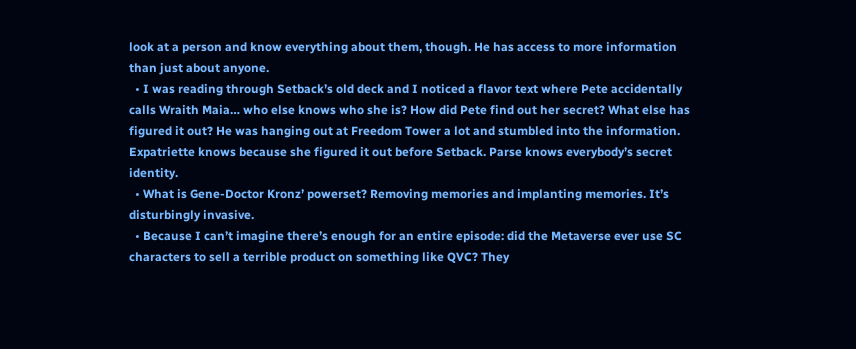look at a person and know everything about them, though. He has access to more information than just about anyone.
  • I was reading through Setback’s old deck and I noticed a flavor text where Pete accidentally calls Wraith Maia… who else knows who she is? How did Pete find out her secret? What else has figured it out? He was hanging out at Freedom Tower a lot and stumbled into the information. Expatriette knows because she figured it out before Setback. Parse knows everybody’s secret identity.
  • What is Gene-Doctor Kronz’ powerset? Removing memories and implanting memories. It’s disturbingly invasive.
  • Because I can’t imagine there’s enough for an entire episode: did the Metaverse ever use SC characters to sell a terrible product on something like QVC? They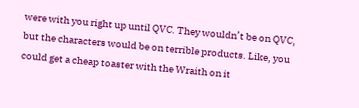were with you right up until QVC. They wouldn’t be on QVC, but the characters would be on terrible products. Like, you could get a cheap toaster with the Wraith on it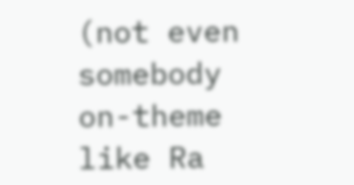(not even somebody on-theme like Ra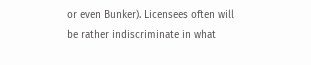or even Bunker). Licensees often will be rather indiscriminate in what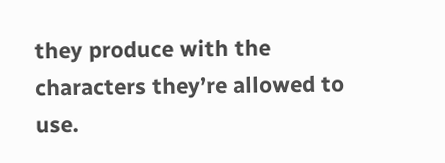they produce with the characters they’re allowed to use.